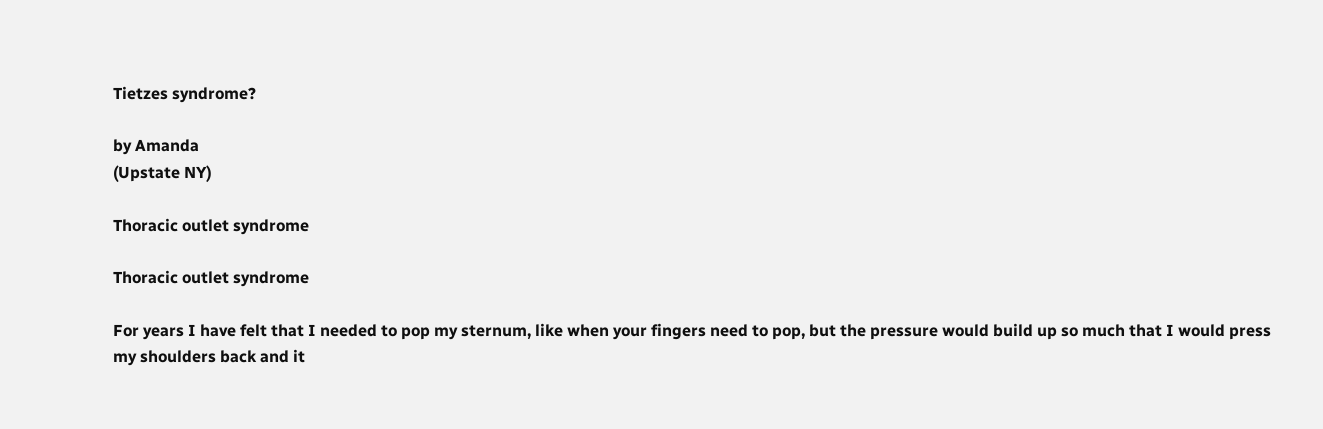Tietzes syndrome?

by Amanda
(Upstate NY)

Thoracic outlet syndrome

Thoracic outlet syndrome

For years I have felt that I needed to pop my sternum, like when your fingers need to pop, but the pressure would build up so much that I would press my shoulders back and it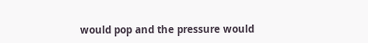would pop and the pressure would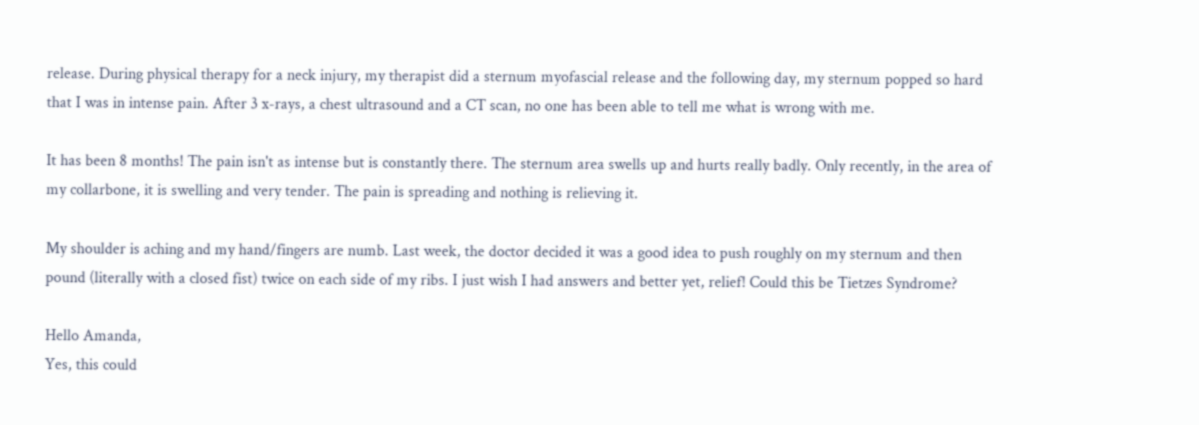release. During physical therapy for a neck injury, my therapist did a sternum myofascial release and the following day, my sternum popped so hard that I was in intense pain. After 3 x-rays, a chest ultrasound and a CT scan, no one has been able to tell me what is wrong with me.

It has been 8 months! The pain isn't as intense but is constantly there. The sternum area swells up and hurts really badly. Only recently, in the area of my collarbone, it is swelling and very tender. The pain is spreading and nothing is relieving it.

My shoulder is aching and my hand/fingers are numb. Last week, the doctor decided it was a good idea to push roughly on my sternum and then pound (literally with a closed fist) twice on each side of my ribs. I just wish I had answers and better yet, relief! Could this be Tietzes Syndrome?

Hello Amanda,
Yes, this could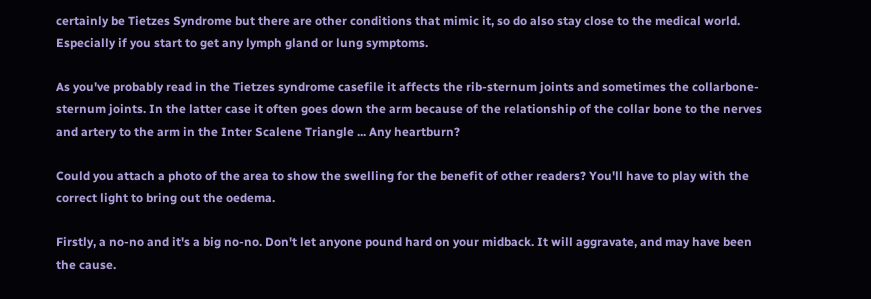certainly be Tietzes Syndrome but there are other conditions that mimic it, so do also stay close to the medical world. Especially if you start to get any lymph gland or lung symptoms.

As you've probably read in the Tietzes syndrome casefile it affects the rib-sternum joints and sometimes the collarbone-sternum joints. In the latter case it often goes down the arm because of the relationship of the collar bone to the nerves and artery to the arm in the Inter Scalene Triangle ... Any heartburn?

Could you attach a photo of the area to show the swelling for the benefit of other readers? You'll have to play with the correct light to bring out the oedema.

Firstly, a no-no and it's a big no-no. Don't let anyone pound hard on your midback. It will aggravate, and may have been the cause.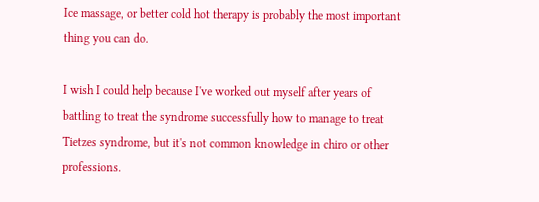Ice massage, or better cold hot therapy is probably the most important thing you can do.

I wish I could help because I've worked out myself after years of battling to treat the syndrome successfully how to manage to treat Tietzes syndrome, but it's not common knowledge in chiro or other professions.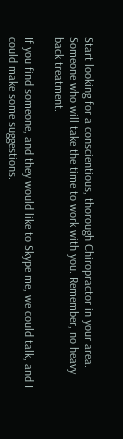Start looking for a conscientious, thorough Chiropractor in your area. Someone who will take the time to work with you. Remember, no heavy back treatment.

If you find someone, and they would like to Skype me, we could talk, and I could make some suggestions.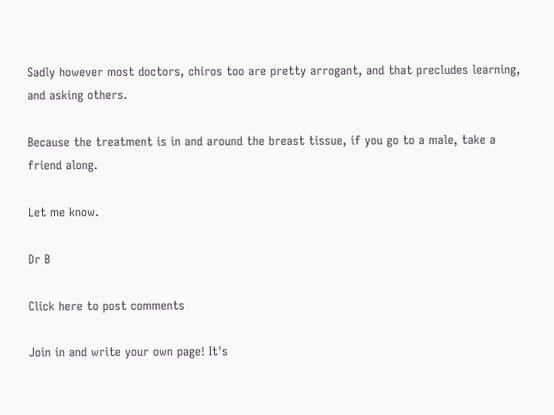Sadly however most doctors, chiros too are pretty arrogant, and that precludes learning, and asking others.

Because the treatment is in and around the breast tissue, if you go to a male, take a friend along.

Let me know.

Dr B

Click here to post comments

Join in and write your own page! It's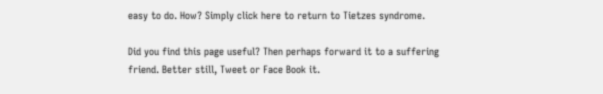easy to do. How? Simply click here to return to Tietzes syndrome.

Did you find this page useful? Then perhaps forward it to a suffering friend. Better still, Tweet or Face Book it.